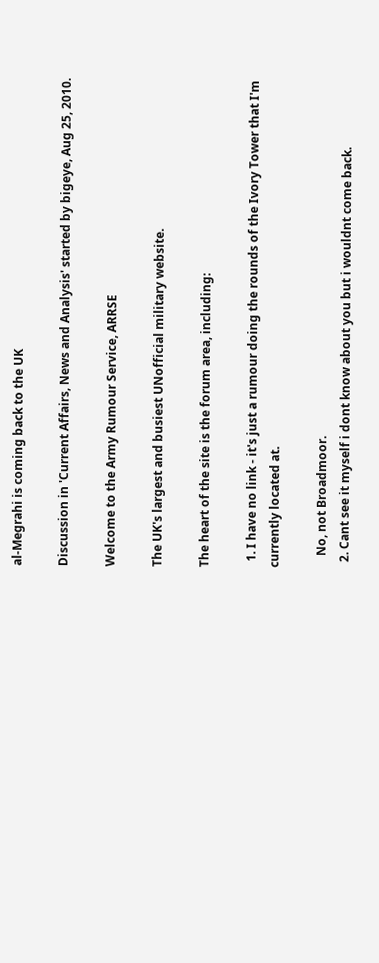al-Megrahi is coming back to the UK

Discussion in 'Current Affairs, News and Analysis' started by bigeye, Aug 25, 2010.

Welcome to the Army Rumour Service, ARRSE

The UK's largest and busiest UNofficial military website.

The heart of the site is the forum area, including:

  1. I have no link - it's just a rumour doing the rounds of the Ivory Tower that I'm currently located at.

    No, not Broadmoor.
  2. Cant see it myself i dont know about you but i wouldnt come back.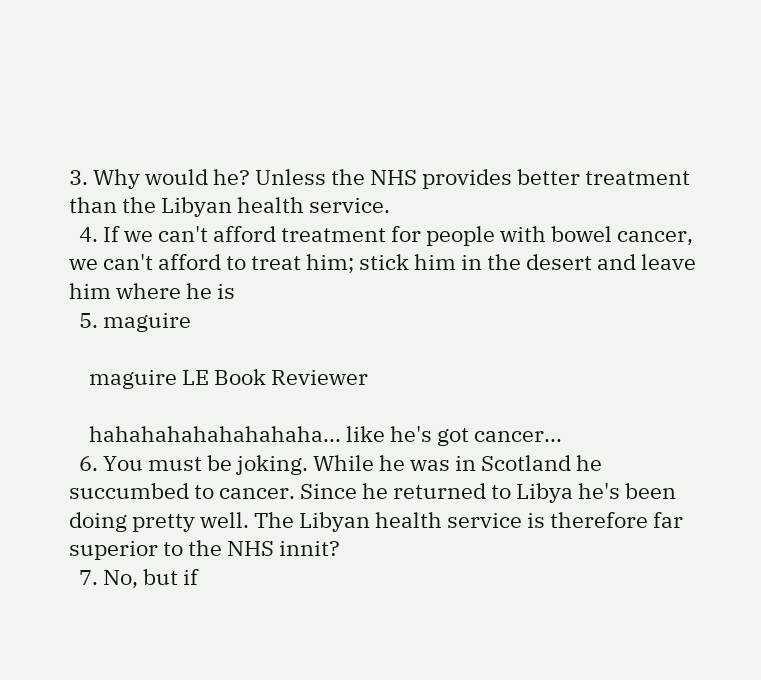3. Why would he? Unless the NHS provides better treatment than the Libyan health service.
  4. If we can't afford treatment for people with bowel cancer, we can't afford to treat him; stick him in the desert and leave him where he is
  5. maguire

    maguire LE Book Reviewer

    hahahahahahahahaha... like he's got cancer...
  6. You must be joking. While he was in Scotland he succumbed to cancer. Since he returned to Libya he's been doing pretty well. The Libyan health service is therefore far superior to the NHS innit?
  7. No, but if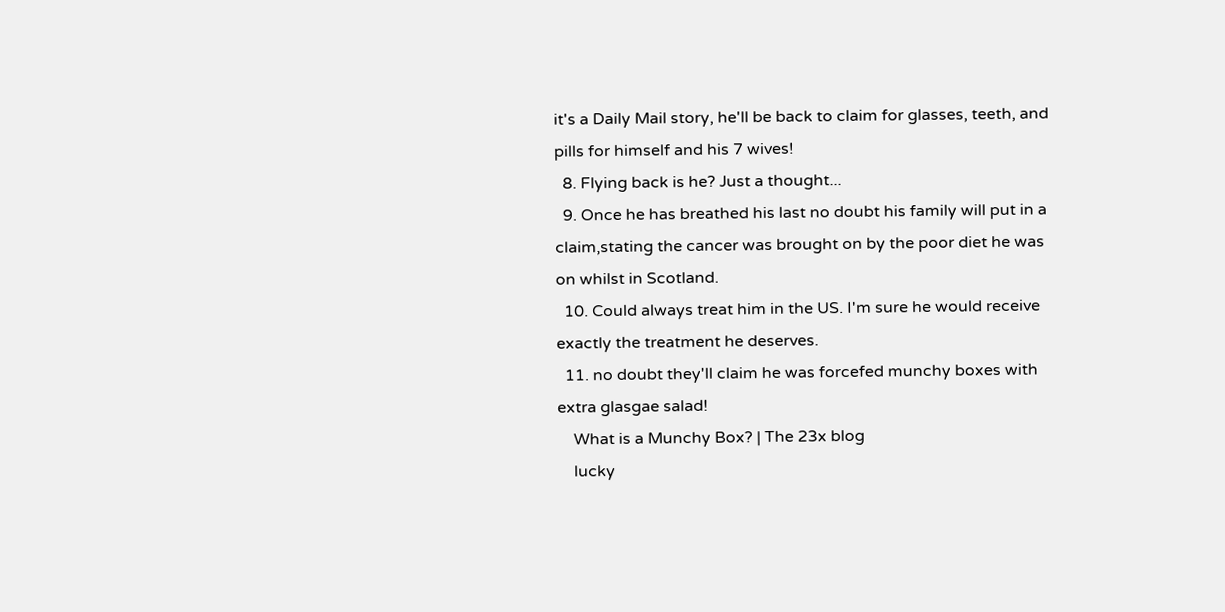it's a Daily Mail story, he'll be back to claim for glasses, teeth, and pills for himself and his 7 wives!
  8. Flying back is he? Just a thought...
  9. Once he has breathed his last no doubt his family will put in a claim,stating the cancer was brought on by the poor diet he was on whilst in Scotland.
  10. Could always treat him in the US. I'm sure he would receive exactly the treatment he deserves.
  11. no doubt they'll claim he was forcefed munchy boxes with extra glasgae salad!
    What is a Munchy Box? | The 23x blog
    lucky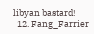libyan bastard!
  12. Fang_Farrier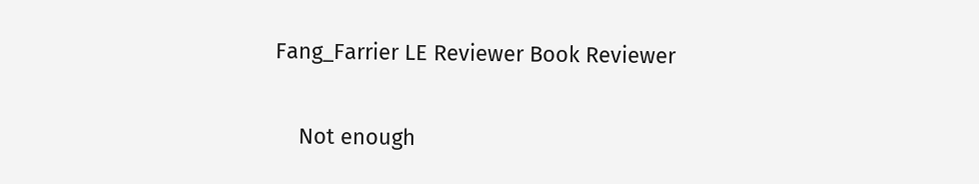Fang_Farrier LE Reviewer Book Reviewer

    Not enough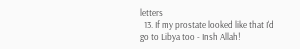letters
  13. If my prostate looked like that I'd go to Libya too - Insh Allah!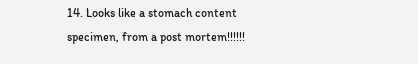14. Looks like a stomach content specimen, from a post mortem!!!!!!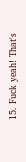15. Fuck yeah! That's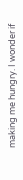making me hungry. I wonder if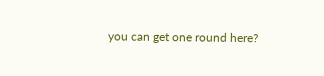you can get one round here?